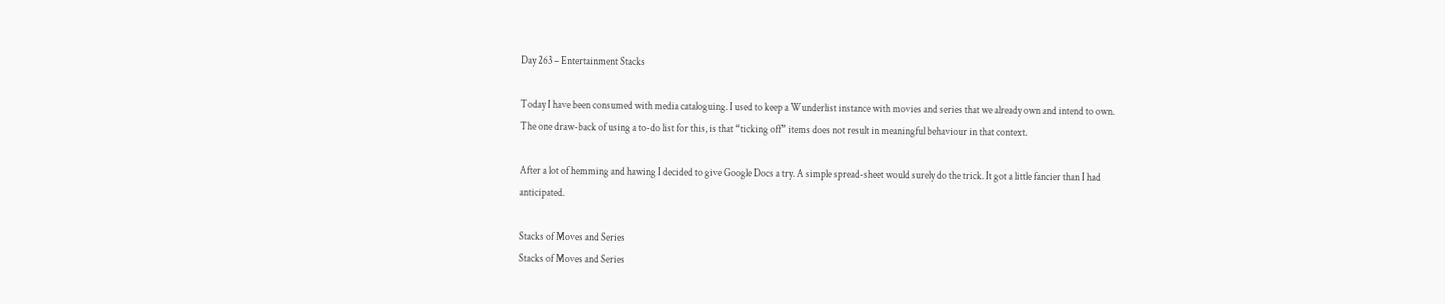Day 263 – Entertainment Stacks

Today I have been consumed with media cataloguing. I used to keep a Wunderlist instance with movies and series that we already own and intend to own. The one draw-back of using a to-do list for this, is that “ticking off” items does not result in meaningful behaviour in that context.

After a lot of hemming and hawing I decided to give Google Docs a try. A simple spread-sheet would surely do the trick. It got a little fancier than I had anticipated.

Stacks of Moves and Series
Stacks of Moves and Series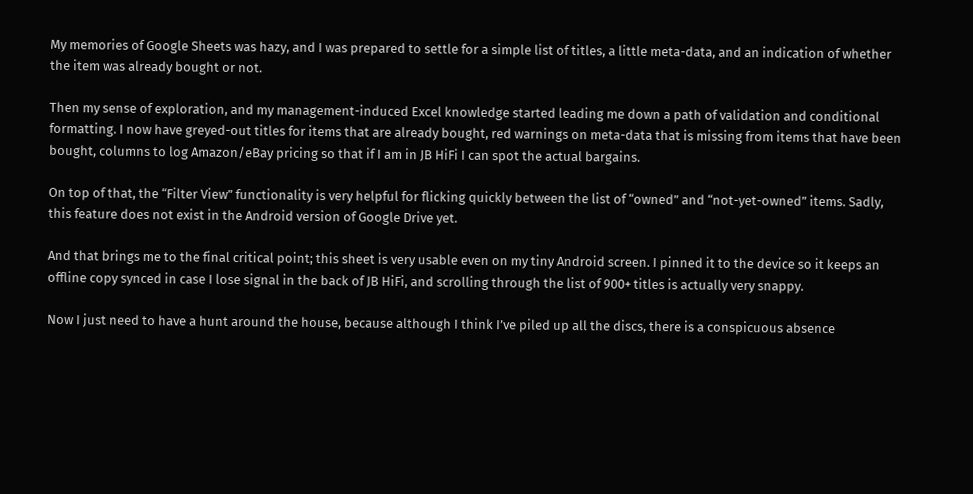My memories of Google Sheets was hazy, and I was prepared to settle for a simple list of titles, a little meta-data, and an indication of whether the item was already bought or not.

Then my sense of exploration, and my management-induced Excel knowledge started leading me down a path of validation and conditional formatting. I now have greyed-out titles for items that are already bought, red warnings on meta-data that is missing from items that have been bought, columns to log Amazon/eBay pricing so that if I am in JB HiFi I can spot the actual bargains.

On top of that, the “Filter View” functionality is very helpful for flicking quickly between the list of “owned” and “not-yet-owned” items. Sadly, this feature does not exist in the Android version of Google Drive yet.

And that brings me to the final critical point; this sheet is very usable even on my tiny Android screen. I pinned it to the device so it keeps an offline copy synced in case I lose signal in the back of JB HiFi, and scrolling through the list of 900+ titles is actually very snappy.

Now I just need to have a hunt around the house, because although I think I’ve piled up all the discs, there is a conspicuous absence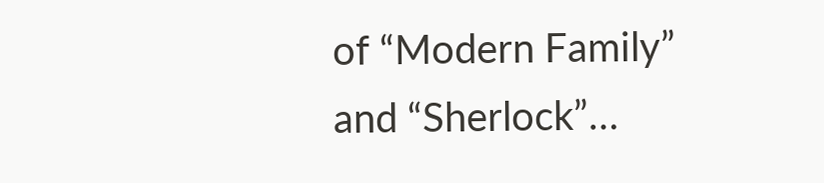of “Modern Family” and “Sherlock”…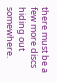there must be a few more discs hiding out somewhere.